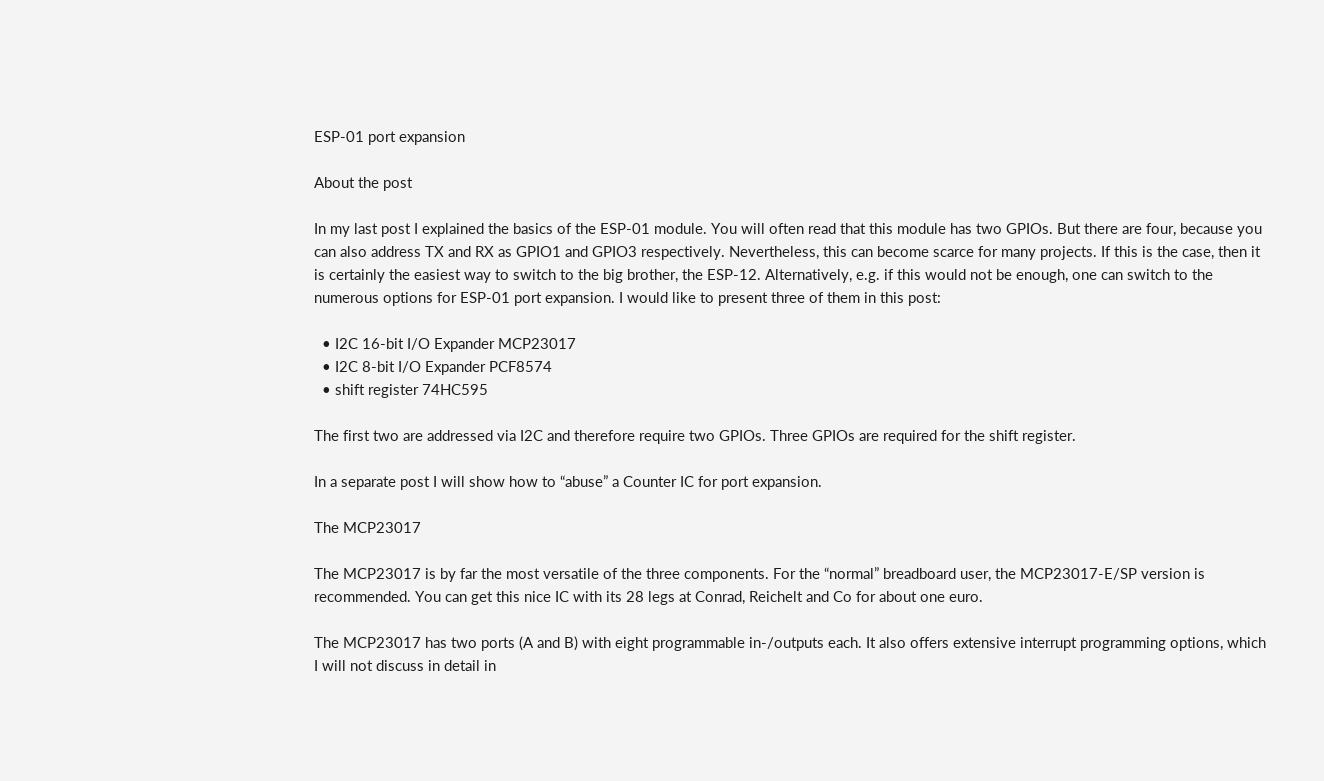ESP-01 port expansion

About the post

In my last post I explained the basics of the ESP-01 module. You will often read that this module has two GPIOs. But there are four, because you can also address TX and RX as GPIO1 and GPIO3 respectively. Nevertheless, this can become scarce for many projects. If this is the case, then it is certainly the easiest way to switch to the big brother, the ESP-12. Alternatively, e.g. if this would not be enough, one can switch to the numerous options for ESP-01 port expansion. I would like to present three of them in this post:

  • I2C 16-bit I/O Expander MCP23017
  • I2C 8-bit I/O Expander PCF8574
  • shift register 74HC595

The first two are addressed via I2C and therefore require two GPIOs. Three GPIOs are required for the shift register.

In a separate post I will show how to “abuse” a Counter IC for port expansion.

The MCP23017

The MCP23017 is by far the most versatile of the three components. For the “normal” breadboard user, the MCP23017-E/SP version is recommended. You can get this nice IC with its 28 legs at Conrad, Reichelt and Co for about one euro.

The MCP23017 has two ports (A and B) with eight programmable in-/outputs each. It also offers extensive interrupt programming options, which I will not discuss in detail in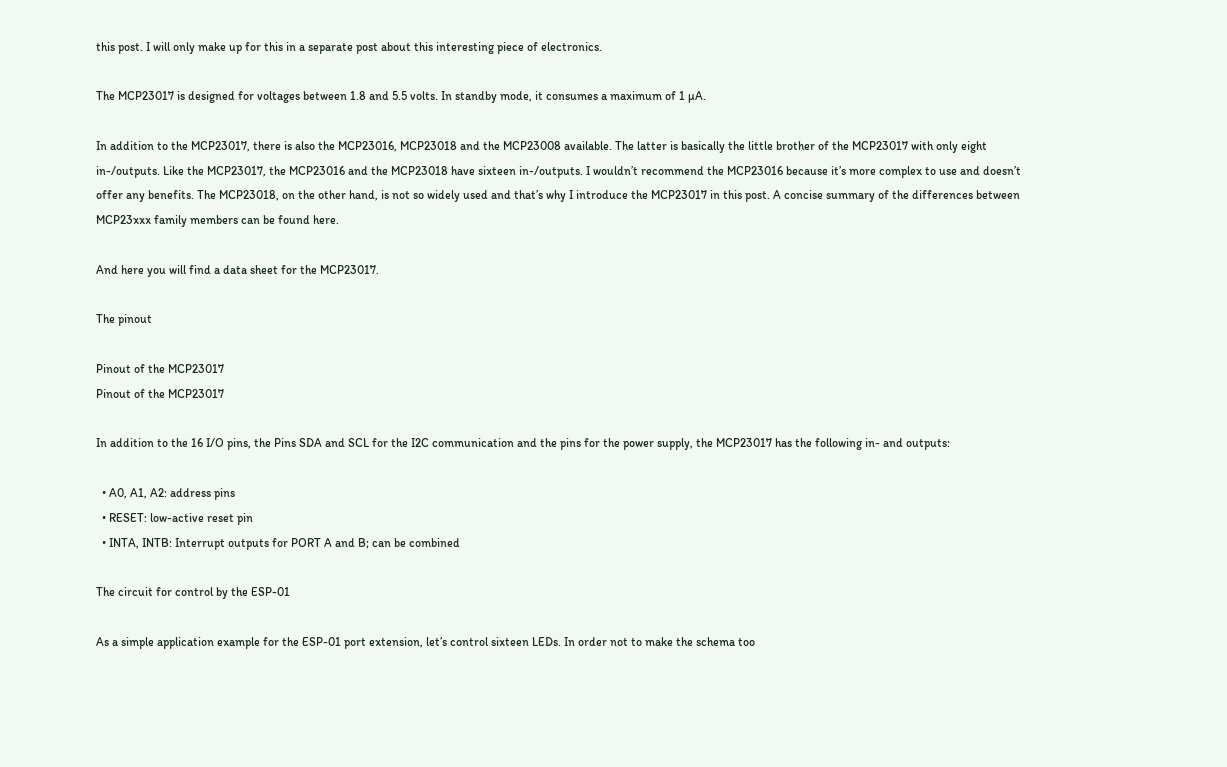this post. I will only make up for this in a separate post about this interesting piece of electronics.

The MCP23017 is designed for voltages between 1.8 and 5.5 volts. In standby mode, it consumes a maximum of 1 µA.

In addition to the MCP23017, there is also the MCP23016, MCP23018 and the MCP23008 available. The latter is basically the little brother of the MCP23017 with only eight in-/outputs. Like the MCP23017, the MCP23016 and the MCP23018 have sixteen in-/outputs. I wouldn’t recommend the MCP23016 because it’s more complex to use and doesn’t offer any benefits. The MCP23018, on the other hand, is not so widely used and that’s why I introduce the MCP23017 in this post. A concise summary of the differences between MCP23xxx family members can be found here.

And here you will find a data sheet for the MCP23017.

The pinout

Pinout of the MCP23017
Pinout of the MCP23017

In addition to the 16 I/O pins, the Pins SDA and SCL for the I2C communication and the pins for the power supply, the MCP23017 has the following in- and outputs:

  • A0, A1, A2: address pins
  • RESET: low-active reset pin
  • INTA, INTB: Interrupt outputs for PORT A and B; can be combined

The circuit for control by the ESP-01

As a simple application example for the ESP-01 port extension, let’s control sixteen LEDs. In order not to make the schema too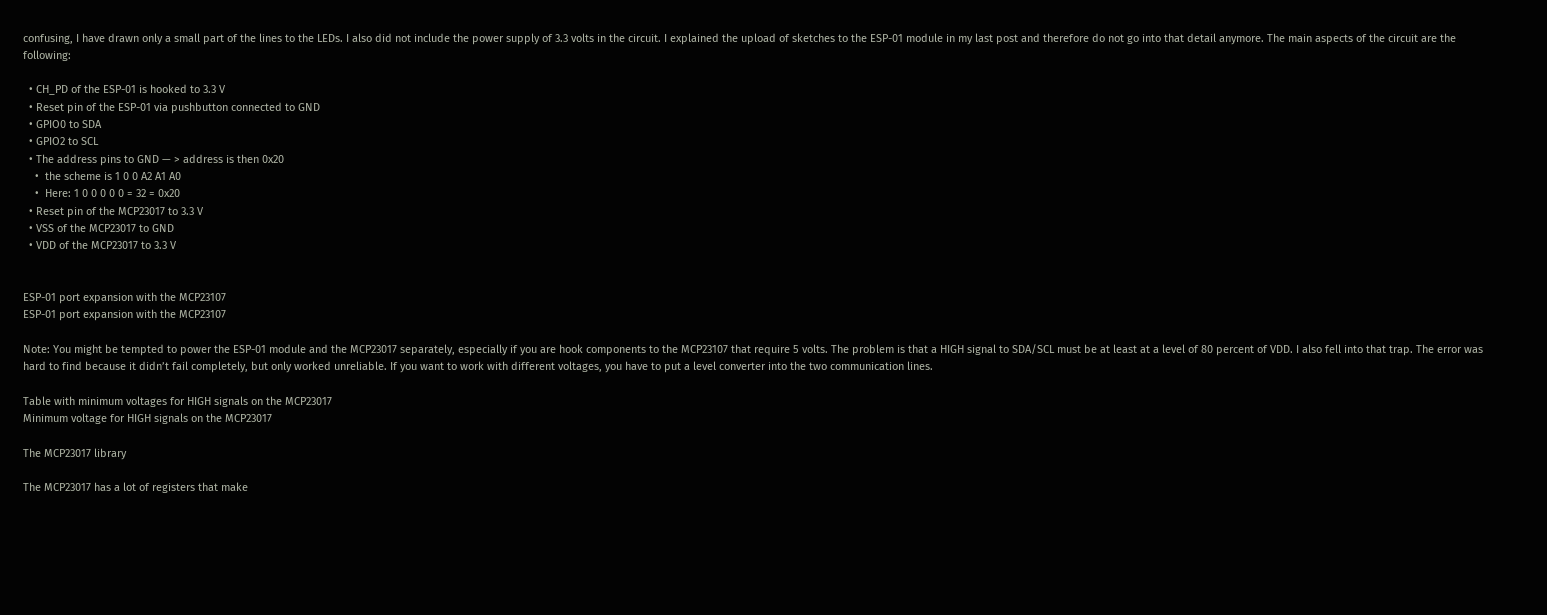confusing, I have drawn only a small part of the lines to the LEDs. I also did not include the power supply of 3.3 volts in the circuit. I explained the upload of sketches to the ESP-01 module in my last post and therefore do not go into that detail anymore. The main aspects of the circuit are the following:

  • CH_PD of the ESP-01 is hooked to 3.3 V
  • Reset pin of the ESP-01 via pushbutton connected to GND
  • GPIO0 to SDA
  • GPIO2 to SCL
  • The address pins to GND — > address is then 0x20
    •  the scheme is 1 0 0 A2 A1 A0
    •  Here: 1 0 0 0 0 0 = 32 = 0x20
  • Reset pin of the MCP23017 to 3.3 V
  • VSS of the MCP23017 to GND
  • VDD of the MCP23017 to 3.3 V


ESP-01 port expansion with the MCP23107
ESP-01 port expansion with the MCP23107

Note: You might be tempted to power the ESP-01 module and the MCP23017 separately, especially if you are hook components to the MCP23107 that require 5 volts. The problem is that a HIGH signal to SDA/SCL must be at least at a level of 80 percent of VDD. I also fell into that trap. The error was hard to find because it didn’t fail completely, but only worked unreliable. If you want to work with different voltages, you have to put a level converter into the two communication lines.

Table with minimum voltages for HIGH signals on the MCP23017
Minimum voltage for HIGH signals on the MCP23017

The MCP23017 library

The MCP23017 has a lot of registers that make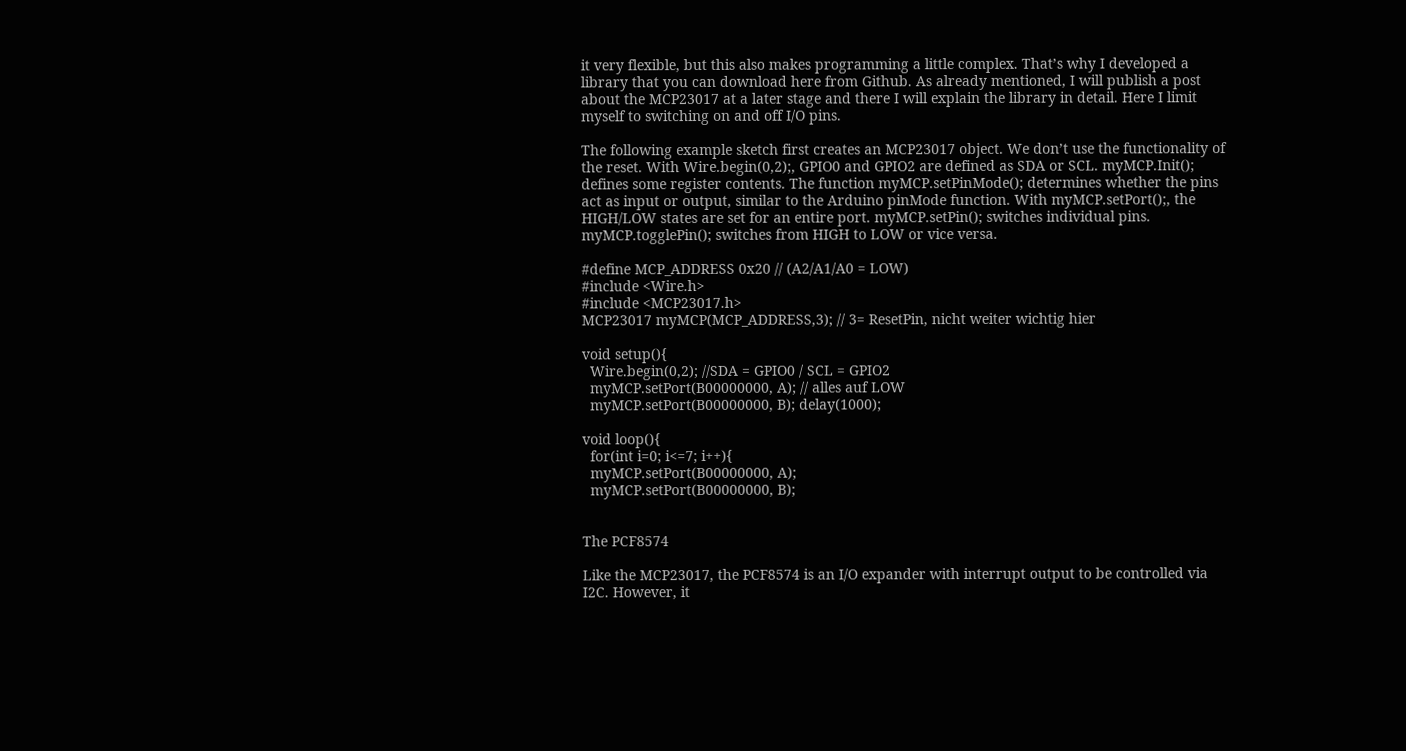it very flexible, but this also makes programming a little complex. That’s why I developed a library that you can download here from Github. As already mentioned, I will publish a post about the MCP23017 at a later stage and there I will explain the library in detail. Here I limit myself to switching on and off I/O pins.

The following example sketch first creates an MCP23017 object. We don’t use the functionality of the reset. With Wire.begin(0,2);, GPIO0 and GPIO2 are defined as SDA or SCL. myMCP.Init(); defines some register contents. The function myMCP.setPinMode(); determines whether the pins act as input or output, similar to the Arduino pinMode function. With myMCP.setPort();, the HIGH/LOW states are set for an entire port. myMCP.setPin(); switches individual pins. myMCP.togglePin(); switches from HIGH to LOW or vice versa.

#define MCP_ADDRESS 0x20 // (A2/A1/A0 = LOW)
#include <Wire.h>
#include <MCP23017.h>
MCP23017 myMCP(MCP_ADDRESS,3); // 3= ResetPin, nicht weiter wichtig hier

void setup(){
  Wire.begin(0,2); //SDA = GPIO0 / SCL = GPIO2
  myMCP.setPort(B00000000, A); // alles auf LOW
  myMCP.setPort(B00000000, B); delay(1000);

void loop(){
  for(int i=0; i<=7; i++){
  myMCP.setPort(B00000000, A);
  myMCP.setPort(B00000000, B);


The PCF8574

Like the MCP23017, the PCF8574 is an I/O expander with interrupt output to be controlled via I2C. However, it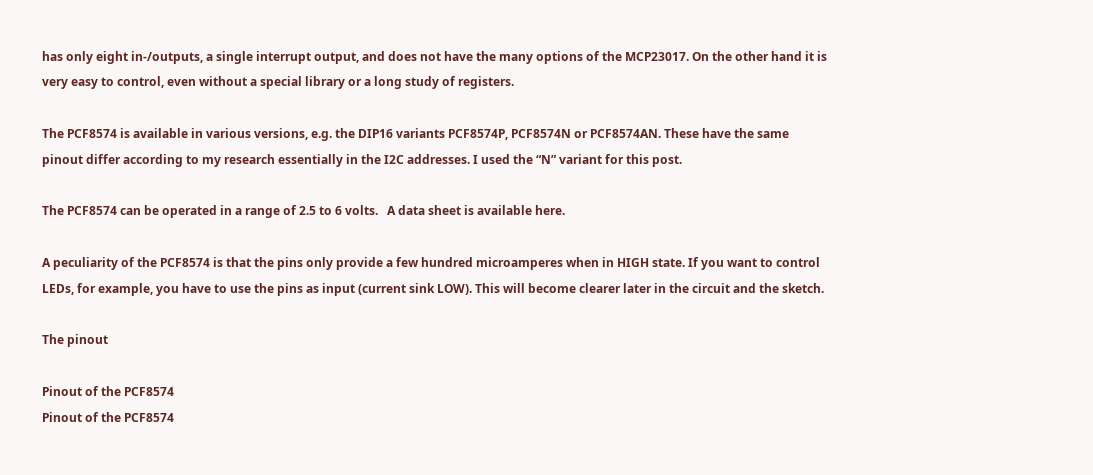has only eight in-/outputs, a single interrupt output, and does not have the many options of the MCP23017. On the other hand it is very easy to control, even without a special library or a long study of registers.

The PCF8574 is available in various versions, e.g. the DIP16 variants PCF8574P, PCF8574N or PCF8574AN. These have the same pinout differ according to my research essentially in the I2C addresses. I used the “N” variant for this post.

The PCF8574 can be operated in a range of 2.5 to 6 volts.   A data sheet is available here.

A peculiarity of the PCF8574 is that the pins only provide a few hundred microamperes when in HIGH state. If you want to control LEDs, for example, you have to use the pins as input (current sink LOW). This will become clearer later in the circuit and the sketch.

The pinout

Pinout of the PCF8574
Pinout of the PCF8574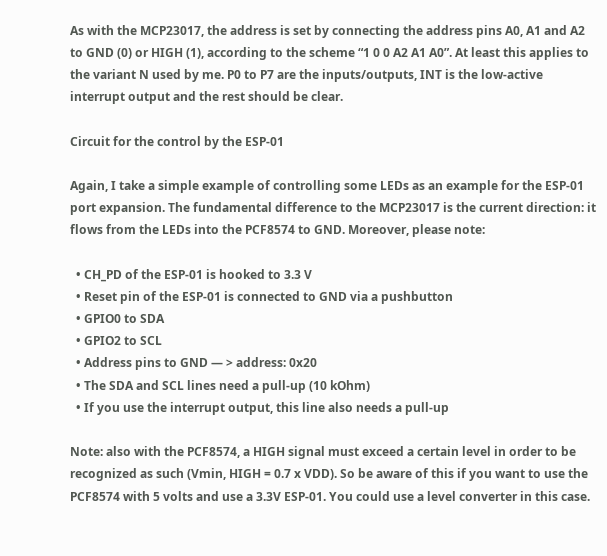As with the MCP23017, the address is set by connecting the address pins A0, A1 and A2 to GND (0) or HIGH (1), according to the scheme “1 0 0 A2 A1 A0”. At least this applies to the variant N used by me. P0 to P7 are the inputs/outputs, INT is the low-active interrupt output and the rest should be clear.

Circuit for the control by the ESP-01

Again, I take a simple example of controlling some LEDs as an example for the ESP-01 port expansion. The fundamental difference to the MCP23017 is the current direction: it flows from the LEDs into the PCF8574 to GND. Moreover, please note:

  • CH_PD of the ESP-01 is hooked to 3.3 V
  • Reset pin of the ESP-01 is connected to GND via a pushbutton
  • GPIO0 to SDA
  • GPIO2 to SCL
  • Address pins to GND — > address: 0x20
  • The SDA and SCL lines need a pull-up (10 kOhm)
  • If you use the interrupt output, this line also needs a pull-up

Note: also with the PCF8574, a HIGH signal must exceed a certain level in order to be recognized as such (Vmin, HIGH = 0.7 x VDD). So be aware of this if you want to use the PCF8574 with 5 volts and use a 3.3V ESP-01. You could use a level converter in this case.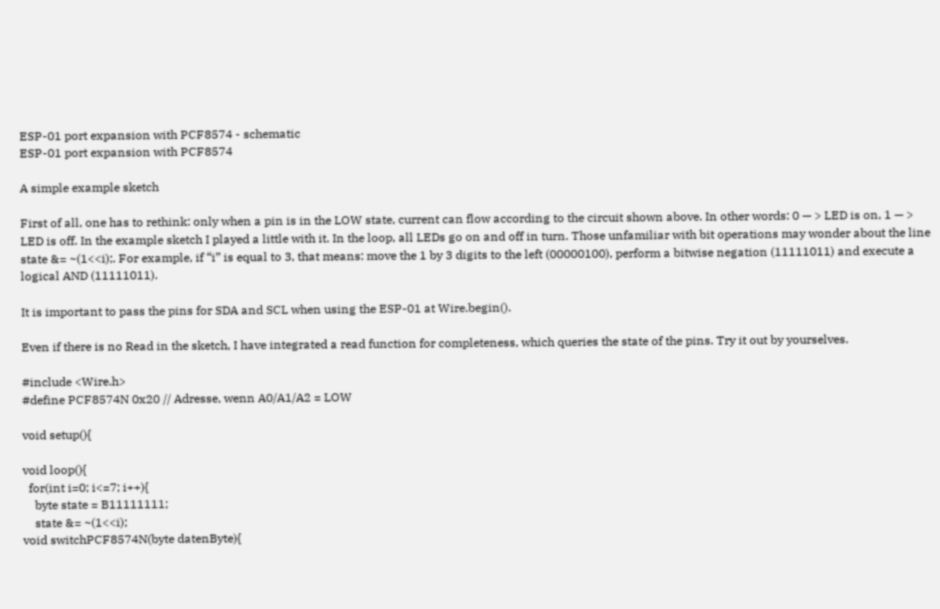ESP-01 port expansion with PCF8574 - schematic
ESP-01 port expansion with PCF8574

A simple example sketch

First of all, one has to rethink: only when a pin is in the LOW state, current can flow according to the circuit shown above. In other words: 0 — > LED is on, 1 — > LED is off. In the example sketch I played a little with it. In the loop, all LEDs go on and off in turn. Those unfamiliar with bit operations may wonder about the line state &= ~(1<<i);. For example, if “i” is equal to 3, that means: move the 1 by 3 digits to the left (00000100), perform a bitwise negation (11111011) and execute a logical AND (11111011).

It is important to pass the pins for SDA and SCL when using the ESP-01 at Wire.begin().

Even if there is no Read in the sketch, I have integrated a read function for completeness, which queries the state of the pins. Try it out by yourselves.

#include <Wire.h>
#define PCF8574N 0x20 // Adresse, wenn A0/A1/A2 = LOW

void setup(){

void loop(){
  for(int i=0; i<=7; i++){
    byte state = B11111111;
    state &= ~(1<<i);
void switchPCF8574N(byte datenByte){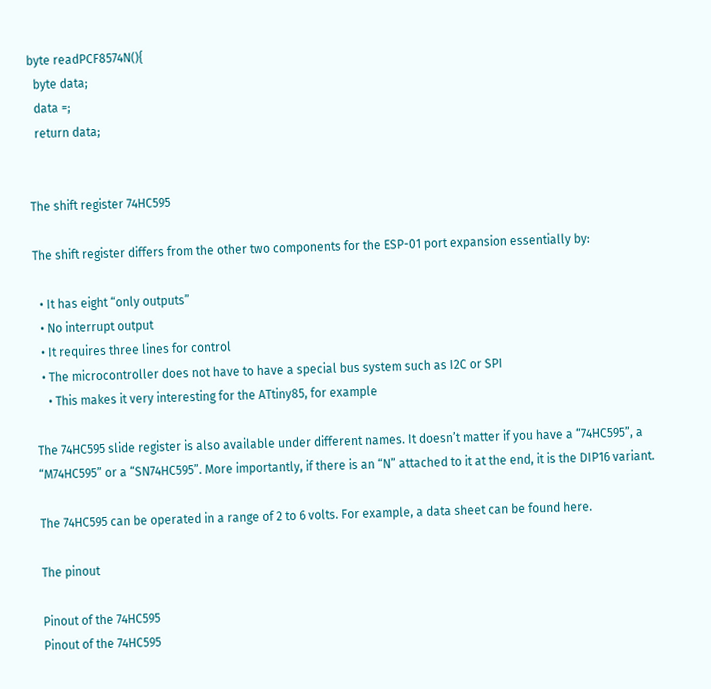byte readPCF8574N(){
  byte data;
  data =;
  return data;


The shift register 74HC595

The shift register differs from the other two components for the ESP-01 port expansion essentially by:

  • It has eight “only outputs”
  • No interrupt output
  • It requires three lines for control
  • The microcontroller does not have to have a special bus system such as I2C or SPI
    • This makes it very interesting for the ATtiny85, for example

The 74HC595 slide register is also available under different names. It doesn’t matter if you have a “74HC595”, a “M74HC595” or a “SN74HC595”. More importantly, if there is an “N” attached to it at the end, it is the DIP16 variant.

The 74HC595 can be operated in a range of 2 to 6 volts. For example, a data sheet can be found here.

The pinout

Pinout of the 74HC595
Pinout of the 74HC595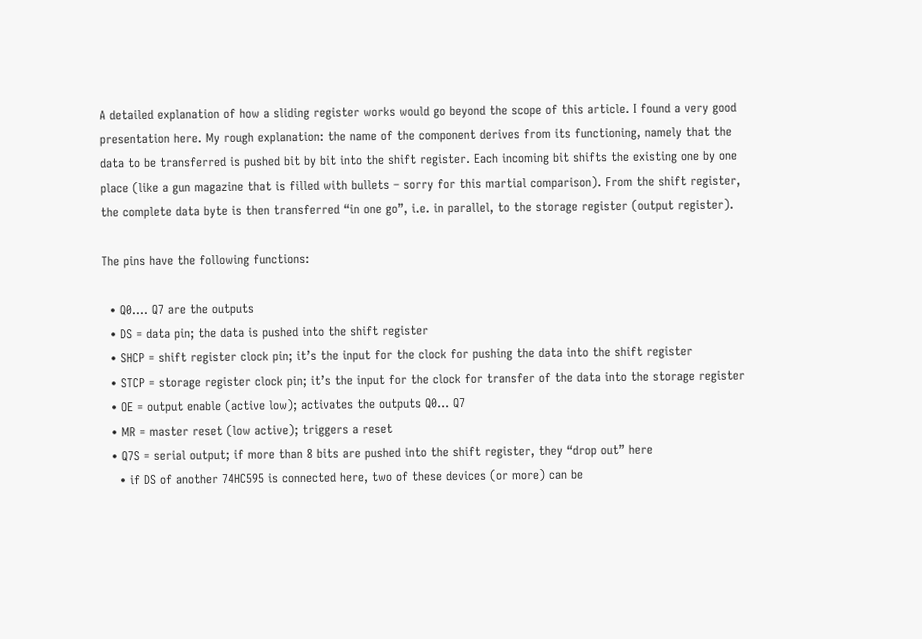A detailed explanation of how a sliding register works would go beyond the scope of this article. I found a very good presentation here. My rough explanation: the name of the component derives from its functioning, namely that the data to be transferred is pushed bit by bit into the shift register. Each incoming bit shifts the existing one by one place (like a gun magazine that is filled with bullets – sorry for this martial comparison). From the shift register, the complete data byte is then transferred “in one go”, i.e. in parallel, to the storage register (output register).

The pins have the following functions:

  • Q0…. Q7 are the outputs
  • DS = data pin; the data is pushed into the shift register
  • SHCP = shift register clock pin; it’s the input for the clock for pushing the data into the shift register
  • STCP = storage register clock pin; it’s the input for the clock for transfer of the data into the storage register
  • OE = output enable (active low); activates the outputs Q0… Q7
  • MR = master reset (low active); triggers a reset
  • Q7S = serial output; if more than 8 bits are pushed into the shift register, they “drop out” here
    • if DS of another 74HC595 is connected here, two of these devices (or more) can be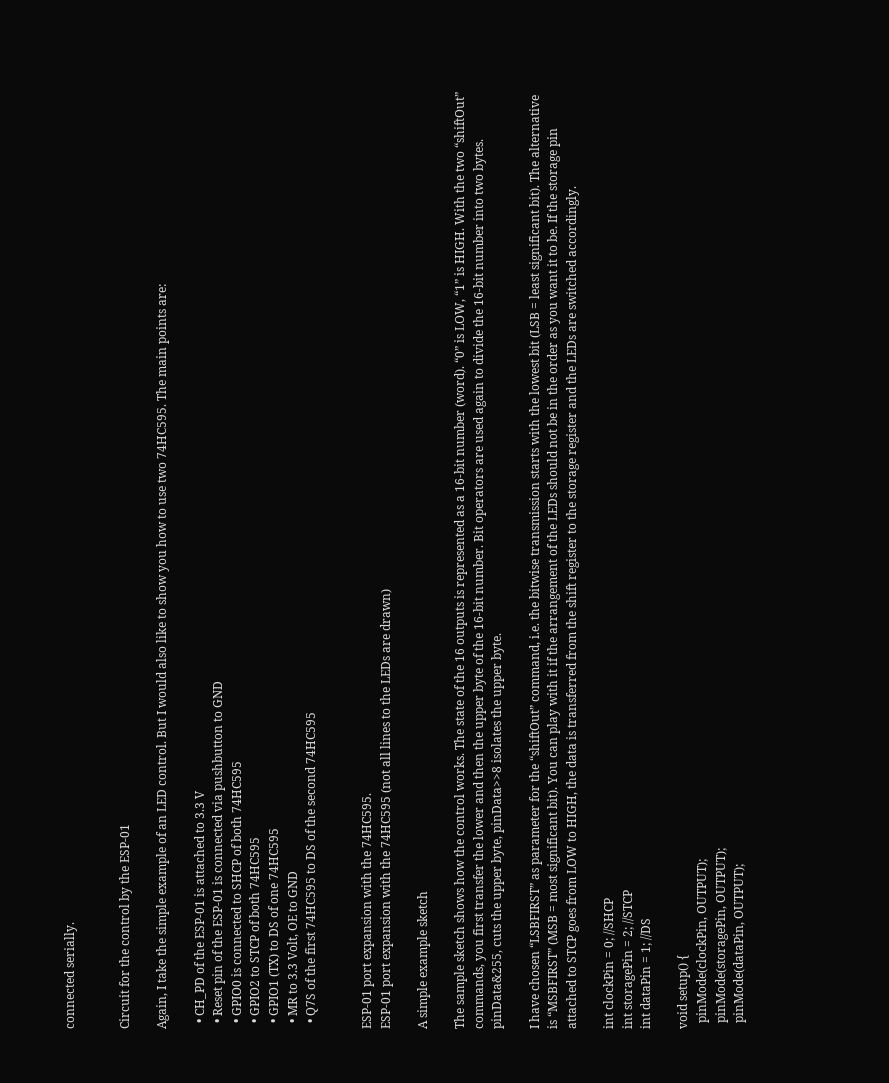connected serially.


Circuit for the control by the ESP-01

Again, I take the simple example of an LED control. But I would also like to show you how to use two 74HC595. The main points are:

  • CH_PD of the ESP-01 is attached to 3.3 V
  • Reset pin of the ESP-01 is connected via pushbutton to GND
  • GPIO0 is connected to SHCP of both 74HC595
  • GPIO2 to STCP of both 74HC595
  • GPIO1 (TX) to DS of one 74HC595
  • MR to 3.3 Volt, OE to GND
  • Q7S of the first 74HC595 to DS of the second 74HC595


ESP-01 port expansion with the 74HC595.
ESP-01 port expansion with the 74HC595 (not all lines to the LEDs are drawn)

A simple example sketch

The sample sketch shows how the control works. The state of the 16 outputs is represented as a 16-bit number (word). “0” is LOW, “1” is HIGH. With the two “shiftOut” commands, you first transfer the lower and then the upper byte of the 16-bit number. Bit operators are used again to divide the 16-bit number into two bytes. pinData&255, cuts the upper byte, pinData>>8 isolates the upper byte.

I have chosen “LSBFIRST” as parameter for the “shiftOut” command, i.e. the bitwise transmission starts with the lowest bit (LSB = least significant bit). The alternative is “MSBFIRST” (MSB = most significant bit). You can play with it if the arrangement of the LEDs should not be in the order as you want it to be. If the storage pin attached to STCP goes from LOW to HIGH, the data is transferred from the shift register to the storage register and the LEDs are switched accordingly.

int clockPin = 0; //SHCP
int storagePin = 2; //STCP
int dataPin = 1; //DS

void setup() {
  pinMode(clockPin, OUTPUT);
  pinMode(storagePin, OUTPUT);
  pinMode(dataPin, OUTPUT);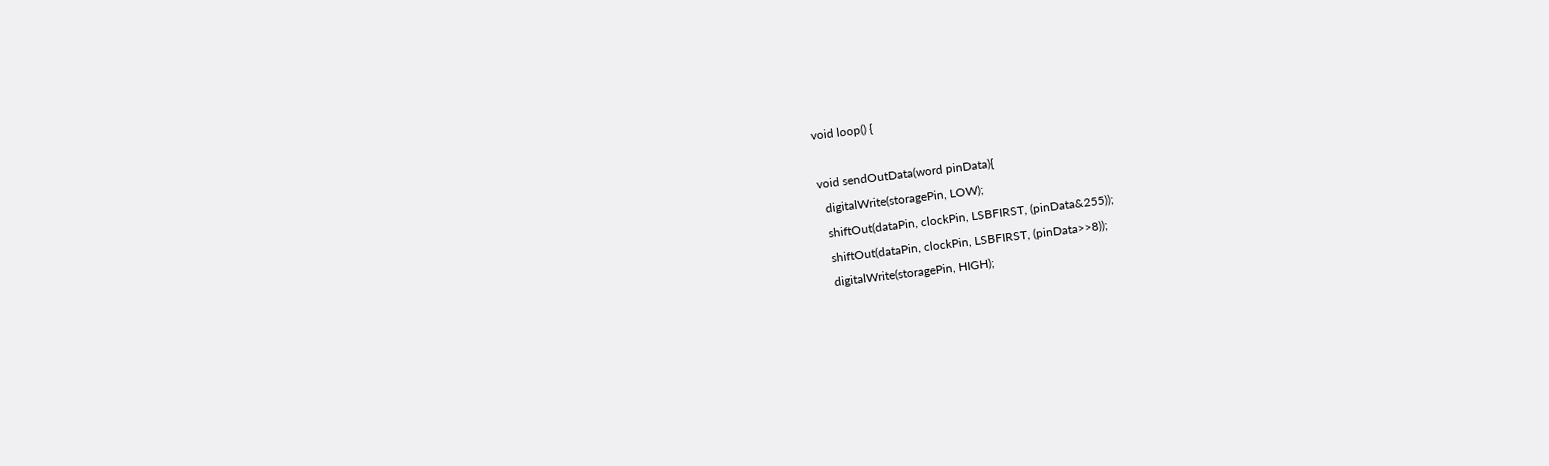void loop() {

void sendOutData(word pinData){
  digitalWrite(storagePin, LOW);
  shiftOut(dataPin, clockPin, LSBFIRST, (pinData&255));
  shiftOut(dataPin, clockPin, LSBFIRST, (pinData>>8));
  digitalWrite(storagePin, HIGH);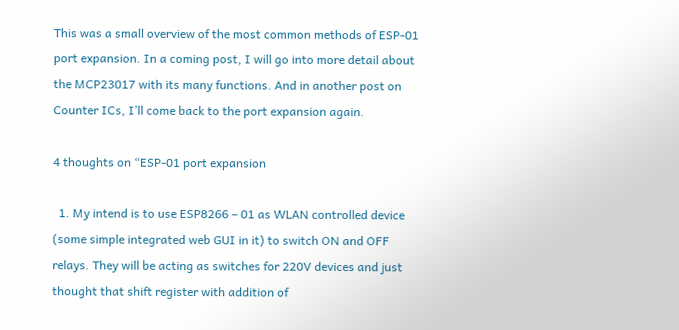This was a small overview of the most common methods of ESP-01 port expansion. In a coming post, I will go into more detail about the MCP23017 with its many functions. And in another post on Counter ICs, I’ll come back to the port expansion again.

4 thoughts on “ESP-01 port expansion

  1. My intend is to use ESP8266 – 01 as WLAN controlled device (some simple integrated web GUI in it) to switch ON and OFF relays. They will be acting as switches for 220V devices and just thought that shift register with addition of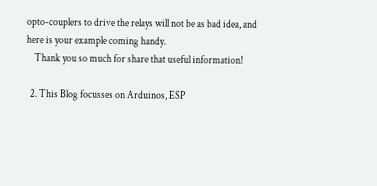opto-couplers to drive the relays will not be as bad idea, and here is your example coming handy.
    Thank you so much for share that useful information!

  2. This Blog focusses on Arduinos, ESP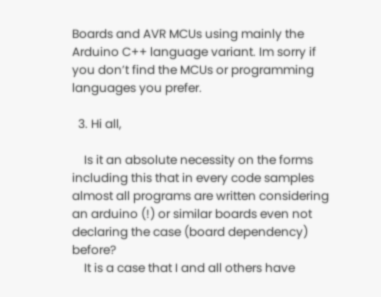Boards and AVR MCUs using mainly the Arduino C++ language variant. Im sorry if you don’t find the MCUs or programming languages you prefer.

  3. Hi all,

    Is it an absolute necessity on the forms including this that in every code samples almost all programs are written considering an arduino (!) or similar boards even not declaring the case (board dependency) before?
    It is a case that I and all others have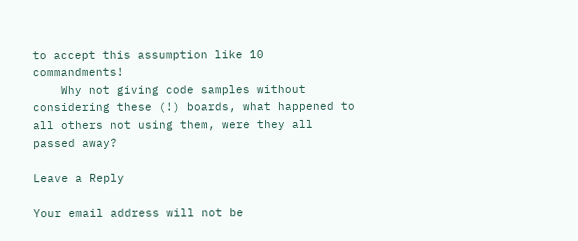to accept this assumption like 10 commandments!
    Why not giving code samples without considering these (!) boards, what happened to all others not using them, were they all passed away?

Leave a Reply

Your email address will not be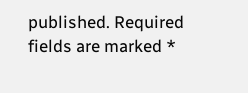published. Required fields are marked *